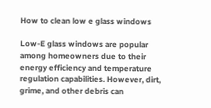How to clean low e glass windows

Low-E glass windows are popular among homeowners due to their energy efficiency and temperature regulation capabilities. However, dirt, grime, and other debris can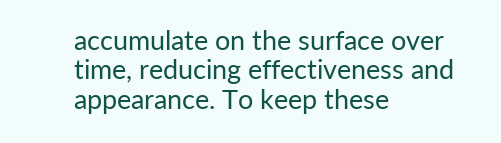accumulate on the surface over time, reducing effectiveness and appearance. To keep these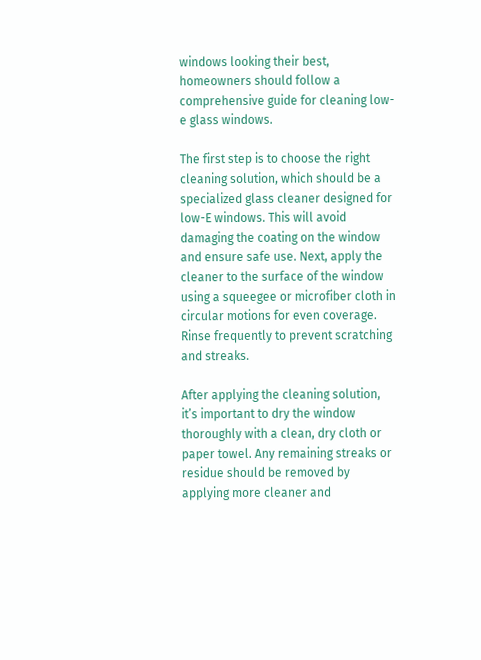windows looking their best, homeowners should follow a comprehensive guide for cleaning low-e glass windows.

The first step is to choose the right cleaning solution, which should be a specialized glass cleaner designed for low-E windows. This will avoid damaging the coating on the window and ensure safe use. Next, apply the cleaner to the surface of the window using a squeegee or microfiber cloth in circular motions for even coverage. Rinse frequently to prevent scratching and streaks.

After applying the cleaning solution, it’s important to dry the window thoroughly with a clean, dry cloth or paper towel. Any remaining streaks or residue should be removed by applying more cleaner and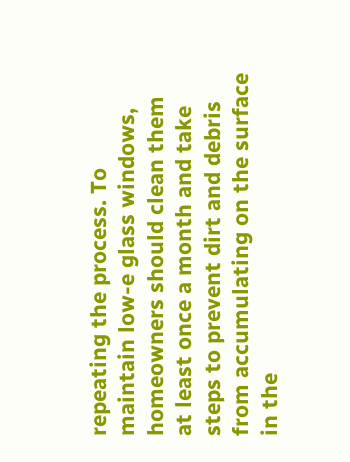repeating the process. To maintain low-e glass windows, homeowners should clean them at least once a month and take steps to prevent dirt and debris from accumulating on the surface in the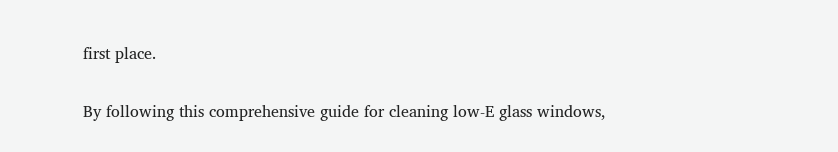first place.

By following this comprehensive guide for cleaning low-E glass windows,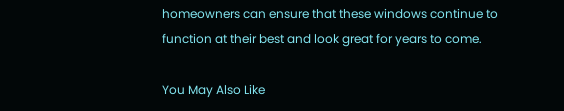homeowners can ensure that these windows continue to function at their best and look great for years to come.

You May Also Like